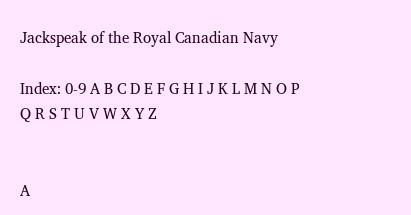Jackspeak of the Royal Canadian Navy

Index: 0-9 A B C D E F G H I J K L M N O P Q R S T U V W X Y Z


A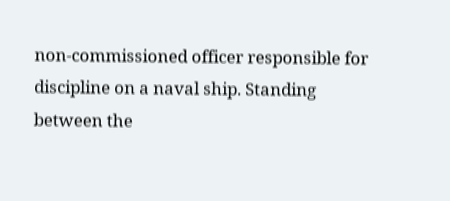non-commissioned officer responsible for discipline on a naval ship. Standing between the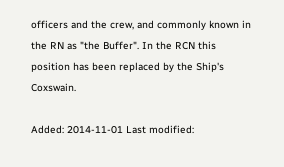officers and the crew, and commonly known in the RN as "the Buffer". In the RCN this position has been replaced by the Ship's Coxswain.

Added: 2014-11-01 Last modified: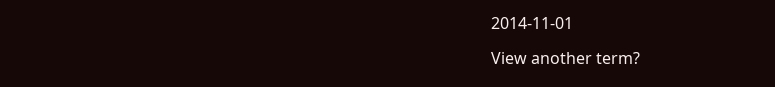2014-11-01

View another term?